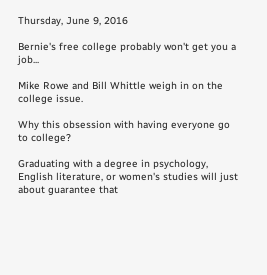Thursday, June 9, 2016

Bernie's free college probably won't get you a job...

Mike Rowe and Bill Whittle weigh in on the college issue.

Why this obsession with having everyone go to college?

Graduating with a degree in psychology, English literature, or women's studies will just about guarantee that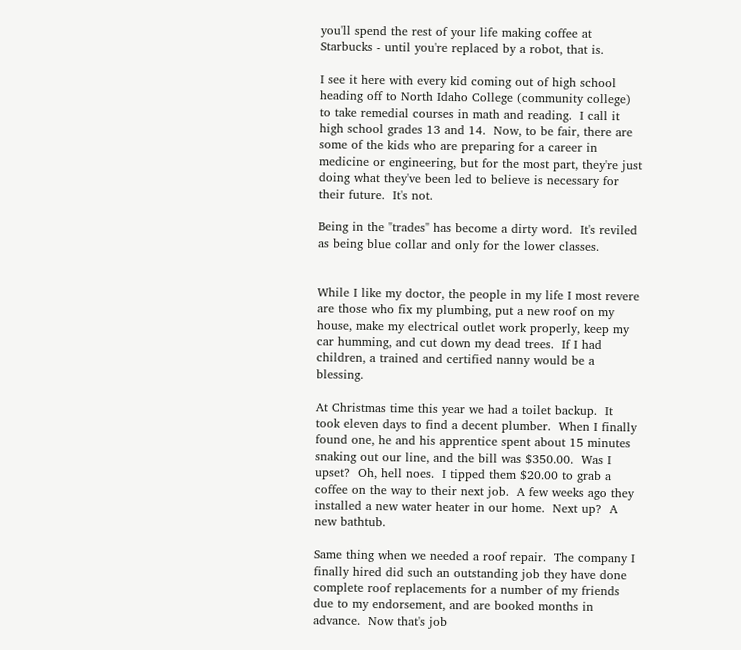you'll spend the rest of your life making coffee at Starbucks - until you're replaced by a robot, that is.

I see it here with every kid coming out of high school heading off to North Idaho College (community college) to take remedial courses in math and reading.  I call it high school grades 13 and 14.  Now, to be fair, there are some of the kids who are preparing for a career in medicine or engineering, but for the most part, they're just doing what they've been led to believe is necessary for their future.  It's not.

Being in the "trades" has become a dirty word.  It's reviled as being blue collar and only for the lower classes.


While I like my doctor, the people in my life I most revere are those who fix my plumbing, put a new roof on my house, make my electrical outlet work properly, keep my car humming, and cut down my dead trees.  If I had children, a trained and certified nanny would be a blessing.

At Christmas time this year we had a toilet backup.  It took eleven days to find a decent plumber.  When I finally found one, he and his apprentice spent about 15 minutes snaking out our line, and the bill was $350.00.  Was I upset?  Oh, hell noes.  I tipped them $20.00 to grab a coffee on the way to their next job.  A few weeks ago they installed a new water heater in our home.  Next up?  A new bathtub.

Same thing when we needed a roof repair.  The company I finally hired did such an outstanding job they have done complete roof replacements for a number of my friends due to my endorsement, and are booked months in advance.  Now that's job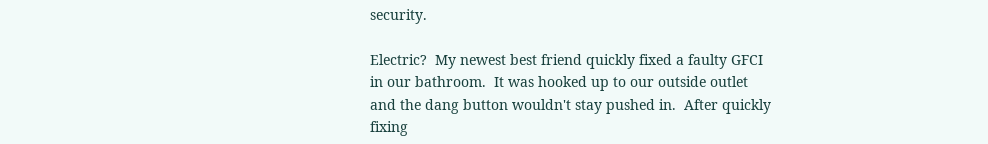security.

Electric?  My newest best friend quickly fixed a faulty GFCI in our bathroom.  It was hooked up to our outside outlet and the dang button wouldn't stay pushed in.  After quickly fixing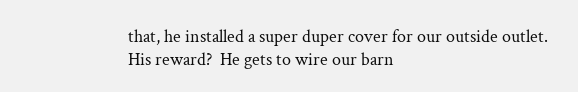that, he installed a super duper cover for our outside outlet.  His reward?  He gets to wire our barn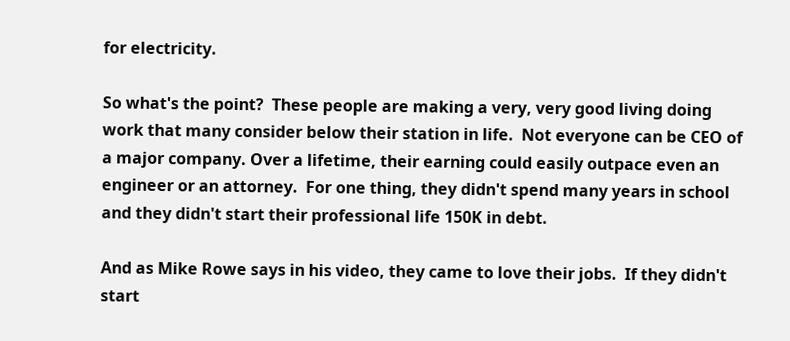for electricity.

So what's the point?  These people are making a very, very good living doing work that many consider below their station in life.  Not everyone can be CEO of a major company. Over a lifetime, their earning could easily outpace even an engineer or an attorney.  For one thing, they didn't spend many years in school and they didn't start their professional life 150K in debt.

And as Mike Rowe says in his video, they came to love their jobs.  If they didn't start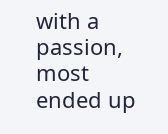with a passion, most ended up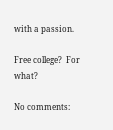with a passion.

Free college?  For what?

No comments: